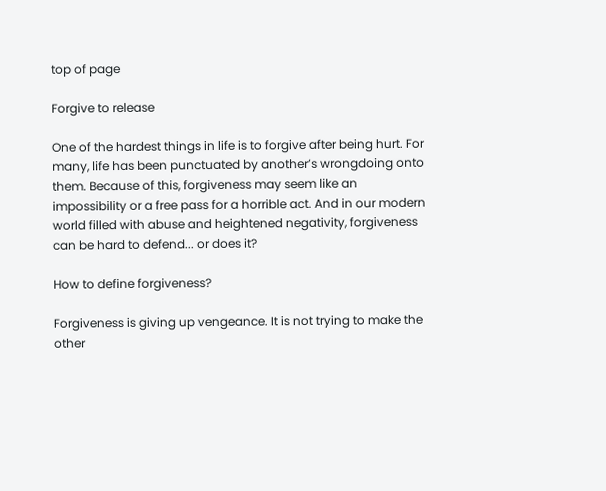top of page

Forgive to release

One of the hardest things in life is to forgive after being hurt. For many, life has been punctuated by another’s wrongdoing onto them. Because of this, forgiveness may seem like an impossibility or a free pass for a horrible act. And in our modern world filled with abuse and heightened negativity, forgiveness can be hard to defend... or does it?

How to define forgiveness?

Forgiveness is giving up vengeance. It is not trying to make the other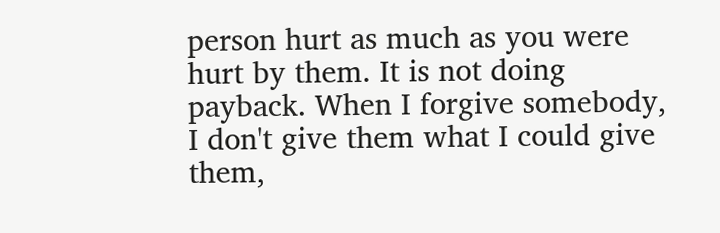person hurt as much as you were hurt by them. It is not doing payback. When I forgive somebody, I don't give them what I could give them,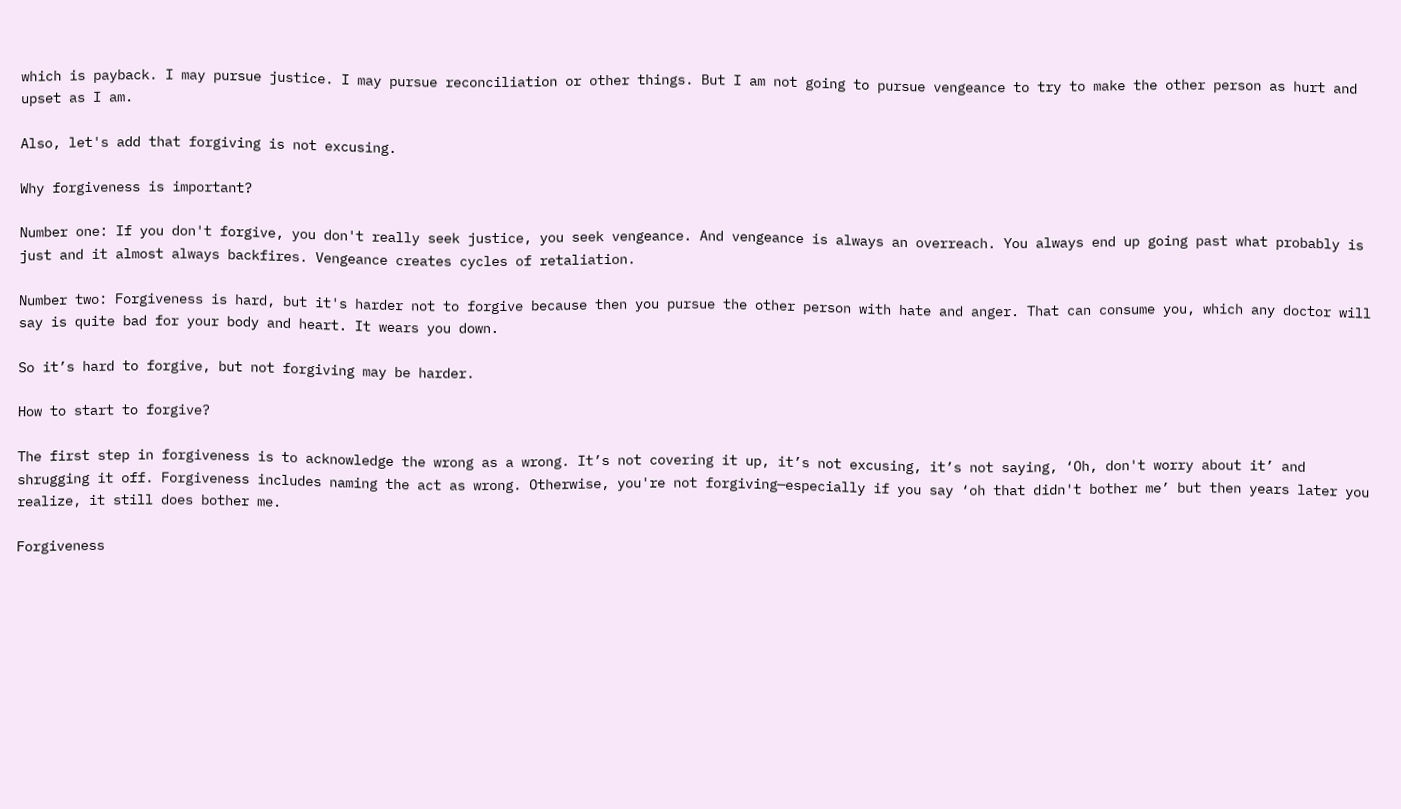which is payback. I may pursue justice. I may pursue reconciliation or other things. But I am not going to pursue vengeance to try to make the other person as hurt and upset as I am.

Also, let's add that forgiving is not excusing.

Why forgiveness is important?

Number one: If you don't forgive, you don't really seek justice, you seek vengeance. And vengeance is always an overreach. You always end up going past what probably is just and it almost always backfires. Vengeance creates cycles of retaliation.

Number two: Forgiveness is hard, but it's harder not to forgive because then you pursue the other person with hate and anger. That can consume you, which any doctor will say is quite bad for your body and heart. It wears you down.

So it’s hard to forgive, but not forgiving may be harder.

How to start to forgive?

The first step in forgiveness is to acknowledge the wrong as a wrong. It’s not covering it up, it’s not excusing, it’s not saying, ‘Oh, don't worry about it’ and shrugging it off. Forgiveness includes naming the act as wrong. Otherwise, you're not forgiving—especially if you say ‘oh that didn't bother me’ but then years later you realize, it still does bother me.

Forgiveness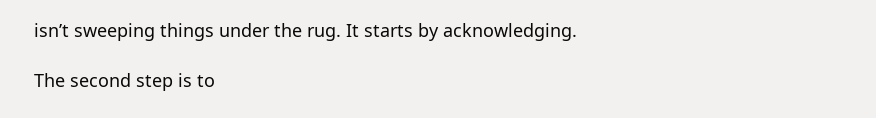isn’t sweeping things under the rug. It starts by acknowledging.

The second step is to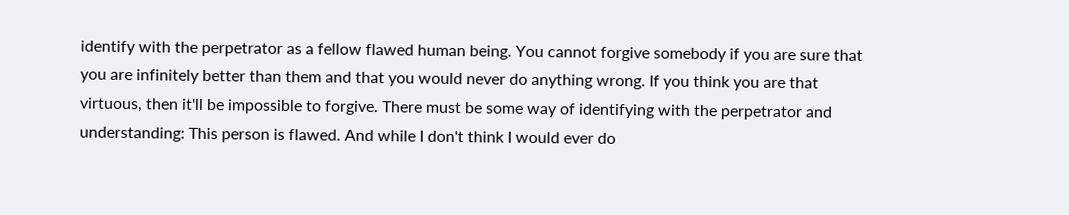identify with the perpetrator as a fellow flawed human being. You cannot forgive somebody if you are sure that you are infinitely better than them and that you would never do anything wrong. If you think you are that virtuous, then it'll be impossible to forgive. There must be some way of identifying with the perpetrator and understanding: This person is flawed. And while I don't think I would ever do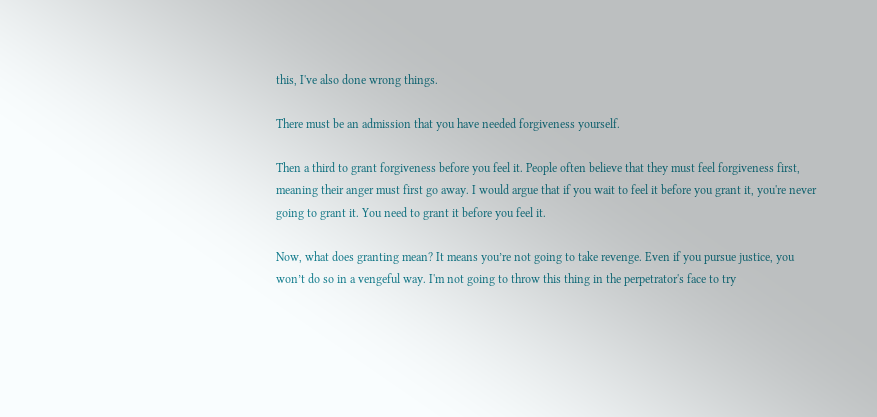this, I've also done wrong things.

There must be an admission that you have needed forgiveness yourself.

Then a third to grant forgiveness before you feel it. People often believe that they must feel forgiveness first, meaning their anger must first go away. I would argue that if you wait to feel it before you grant it, you're never going to grant it. You need to grant it before you feel it.

Now, what does granting mean? It means you’re not going to take revenge. Even if you pursue justice, you won’t do so in a vengeful way. I'm not going to throw this thing in the perpetrator's face to try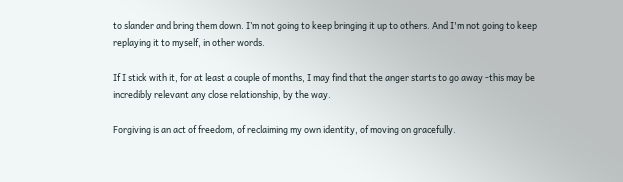to slander and bring them down. I’m not going to keep bringing it up to others. And I'm not going to keep replaying it to myself, in other words.

If I stick with it, for at least a couple of months, I may find that the anger starts to go away -this may be incredibly relevant any close relationship, by the way.

Forgiving is an act of freedom, of reclaiming my own identity, of moving on gracefully.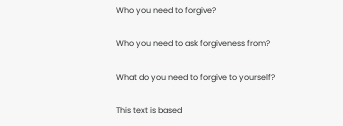Who you need to forgive?

Who you need to ask forgiveness from?

What do you need to forgive to yourself?

This text is based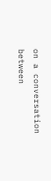on a conversation between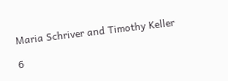Maria Schriver and Timothy Keller

6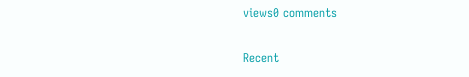views0 comments

Recent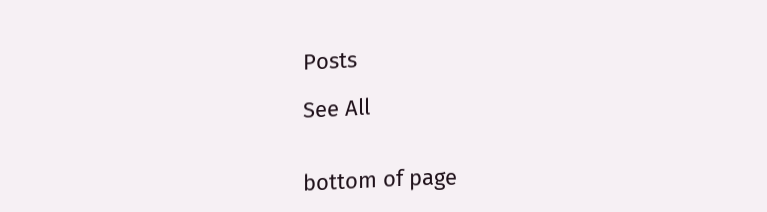Posts

See All


bottom of page